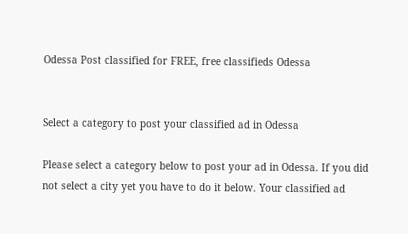Odessa Post classified for FREE, free classifieds Odessa


Select a category to post your classified ad in Odessa

Please select a category below to post your ad in Odessa. If you did not select a city yet you have to do it below. Your classified ad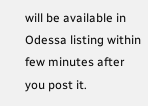will be available in Odessa listing within few minutes after you post it.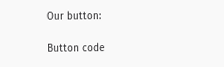Our button:

Button code